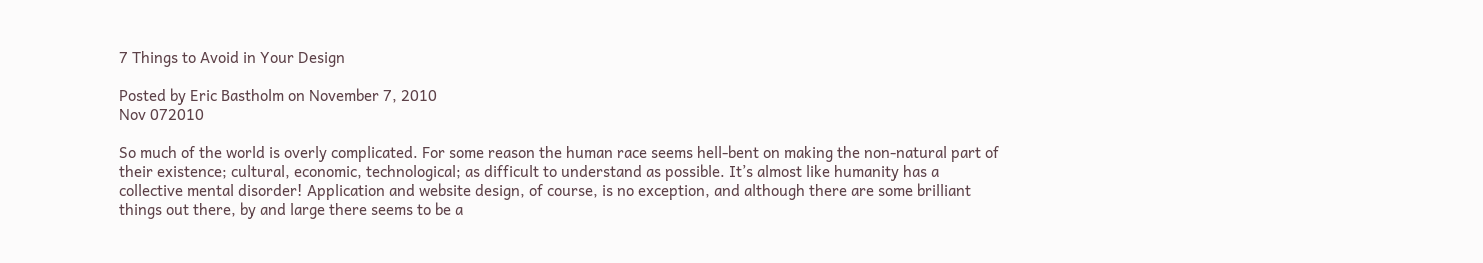7 Things to Avoid in Your Design

Posted by Eric Bastholm on November 7, 2010
Nov 072010

So much of the world is overly complicated. For some reason the human race seems hell-bent on making the non-natural part of their existence; cultural, economic, technological; as difficult to understand as possible. It’s almost like humanity has a collective mental disorder! Application and website design, of course, is no exception, and although there are some brilliant things out there, by and large there seems to be a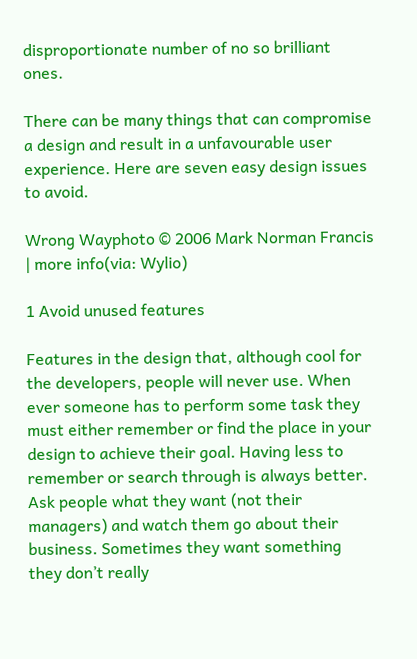disproportionate number of no so brilliant ones.

There can be many things that can compromise a design and result in a unfavourable user experience. Here are seven easy design issues to avoid.

Wrong Wayphoto © 2006 Mark Norman Francis | more info(via: Wylio)

1 Avoid unused features

Features in the design that, although cool for the developers, people will never use. When ever someone has to perform some task they must either remember or find the place in your design to achieve their goal. Having less to remember or search through is always better. Ask people what they want (not their managers) and watch them go about their business. Sometimes they want something they don’t really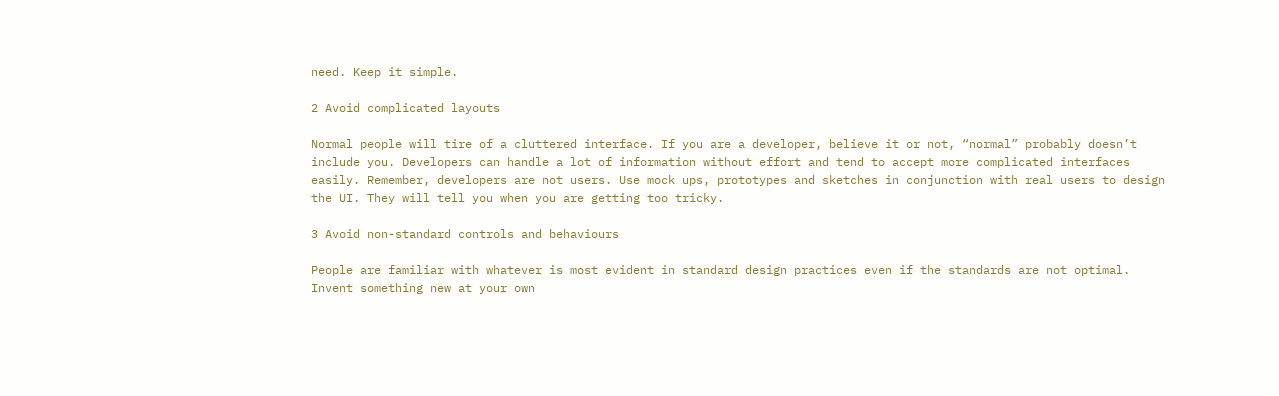need. Keep it simple.

2 Avoid complicated layouts

Normal people will tire of a cluttered interface. If you are a developer, believe it or not, “normal” probably doesn’t include you. Developers can handle a lot of information without effort and tend to accept more complicated interfaces easily. Remember, developers are not users. Use mock ups, prototypes and sketches in conjunction with real users to design the UI. They will tell you when you are getting too tricky.

3 Avoid non-standard controls and behaviours

People are familiar with whatever is most evident in standard design practices even if the standards are not optimal. Invent something new at your own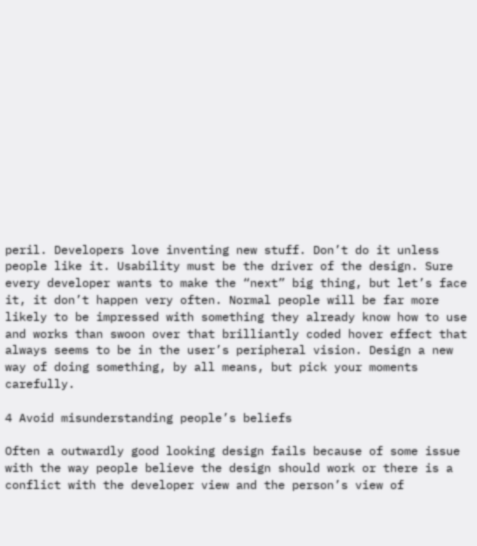peril. Developers love inventing new stuff. Don’t do it unless people like it. Usability must be the driver of the design. Sure every developer wants to make the “next” big thing, but let’s face it, it don’t happen very often. Normal people will be far more likely to be impressed with something they already know how to use and works than swoon over that brilliantly coded hover effect that always seems to be in the user’s peripheral vision. Design a new way of doing something, by all means, but pick your moments carefully.

4 Avoid misunderstanding people’s beliefs

Often a outwardly good looking design fails because of some issue with the way people believe the design should work or there is a conflict with the developer view and the person’s view of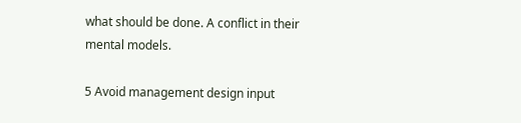what should be done. A conflict in their mental models.

5 Avoid management design input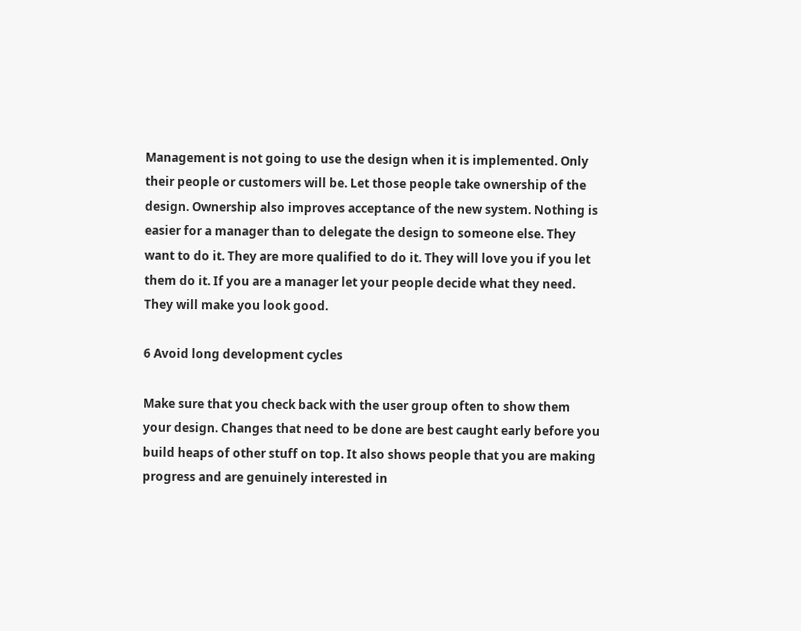Management is not going to use the design when it is implemented. Only their people or customers will be. Let those people take ownership of the design. Ownership also improves acceptance of the new system. Nothing is easier for a manager than to delegate the design to someone else. They want to do it. They are more qualified to do it. They will love you if you let them do it. If you are a manager let your people decide what they need. They will make you look good.

6 Avoid long development cycles

Make sure that you check back with the user group often to show them your design. Changes that need to be done are best caught early before you build heaps of other stuff on top. It also shows people that you are making progress and are genuinely interested in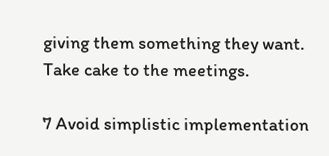giving them something they want. Take cake to the meetings.

7 Avoid simplistic implementation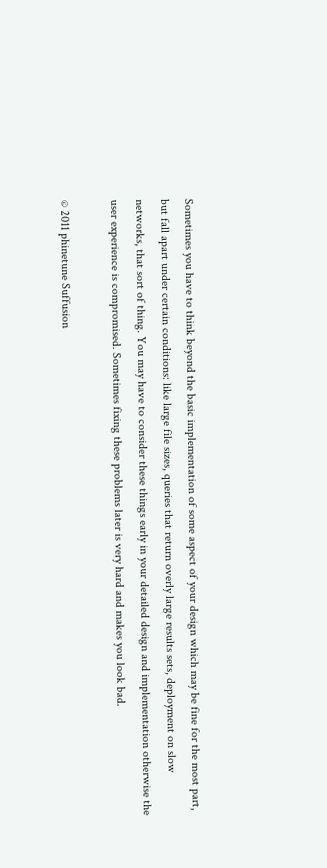Sometimes you have to think beyond the basic implementation of some aspect of your design which may be fine for the most part, but fall apart under certain conditions: like large file sizes, queries that return overly large results sets, deployment on slow networks, that sort of thing. You may have to consider these things early in your detailed design and implementation otherwise the user experience is compromised. Sometimes fixing these problems later is very hard and makes you look bad.

© 2011 phinetune Suffusion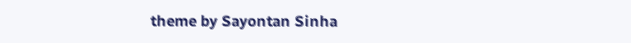theme by Sayontan Sinha